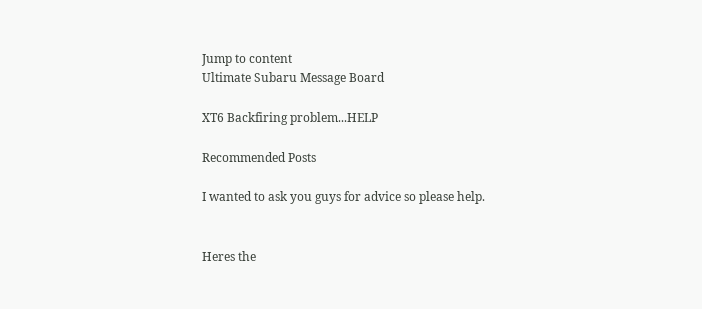Jump to content
Ultimate Subaru Message Board

XT6 Backfiring problem...HELP

Recommended Posts

I wanted to ask you guys for advice so please help.


Heres the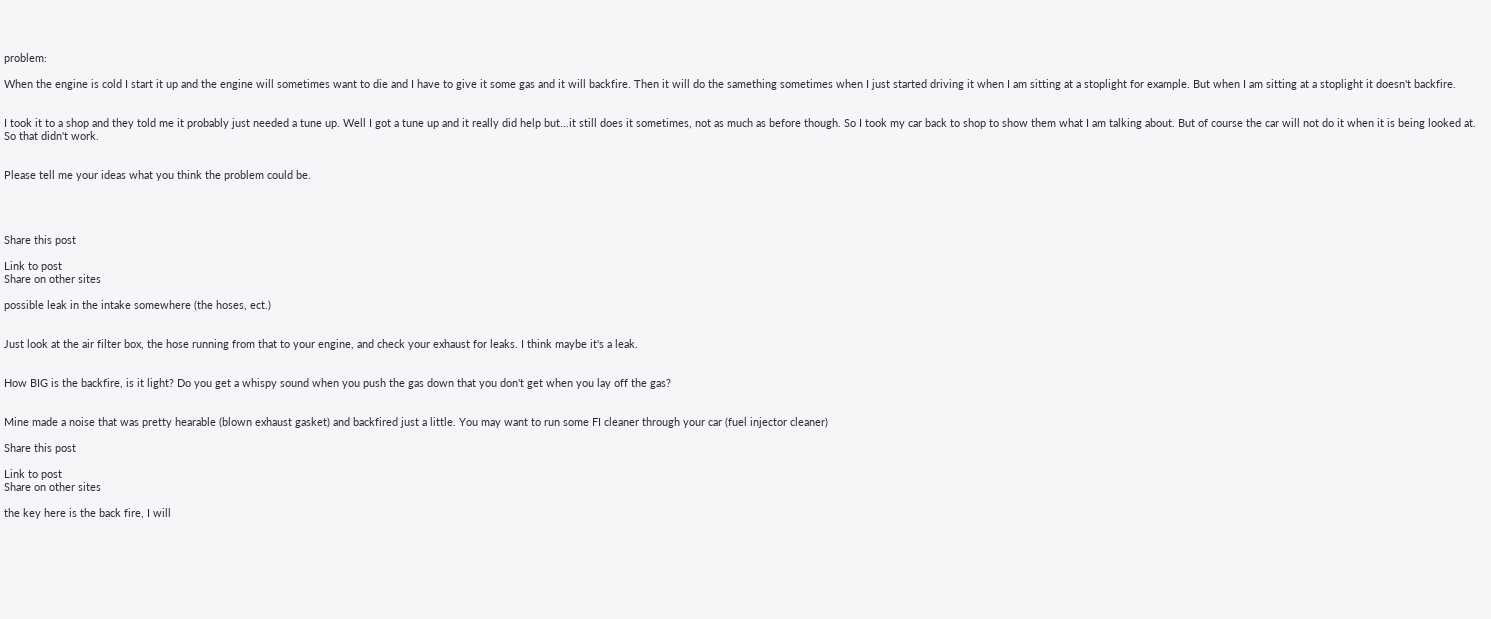problem:

When the engine is cold I start it up and the engine will sometimes want to die and I have to give it some gas and it will backfire. Then it will do the samething sometimes when I just started driving it when I am sitting at a stoplight for example. But when I am sitting at a stoplight it doesn't backfire.


I took it to a shop and they told me it probably just needed a tune up. Well I got a tune up and it really did help but...it still does it sometimes, not as much as before though. So I took my car back to shop to show them what I am talking about. But of course the car will not do it when it is being looked at. So that didn't work.


Please tell me your ideas what you think the problem could be.




Share this post

Link to post
Share on other sites

possible leak in the intake somewhere (the hoses, ect.)


Just look at the air filter box, the hose running from that to your engine, and check your exhaust for leaks. I think maybe it's a leak.


How BIG is the backfire, is it light? Do you get a whispy sound when you push the gas down that you don't get when you lay off the gas?


Mine made a noise that was pretty hearable (blown exhaust gasket) and backfired just a little. You may want to run some FI cleaner through your car (fuel injector cleaner)

Share this post

Link to post
Share on other sites

the key here is the back fire, I will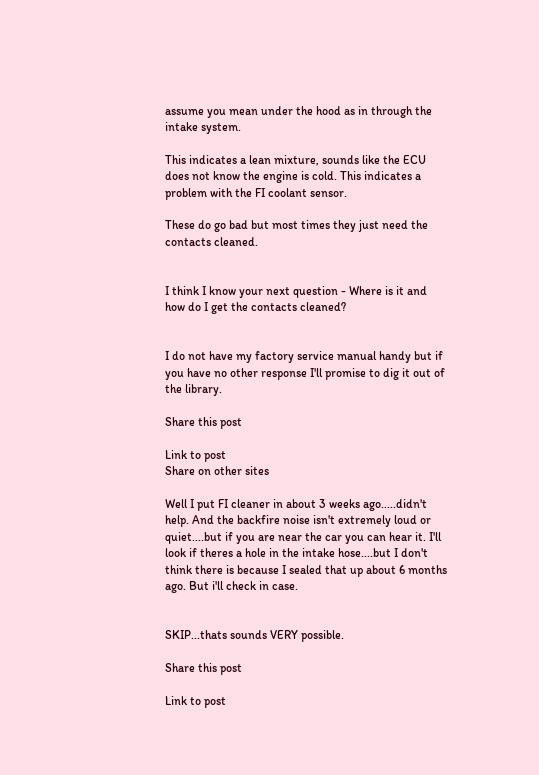assume you mean under the hood as in through the intake system.

This indicates a lean mixture, sounds like the ECU does not know the engine is cold. This indicates a problem with the FI coolant sensor.

These do go bad but most times they just need the contacts cleaned.


I think I know your next question - Where is it and how do I get the contacts cleaned?


I do not have my factory service manual handy but if you have no other response I'll promise to dig it out of the library.

Share this post

Link to post
Share on other sites

Well I put FI cleaner in about 3 weeks ago.....didn't help. And the backfire noise isn't extremely loud or quiet....but if you are near the car you can hear it. I'll look if theres a hole in the intake hose....but I don't think there is because I sealed that up about 6 months ago. But i'll check in case.


SKIP...thats sounds VERY possible.

Share this post

Link to post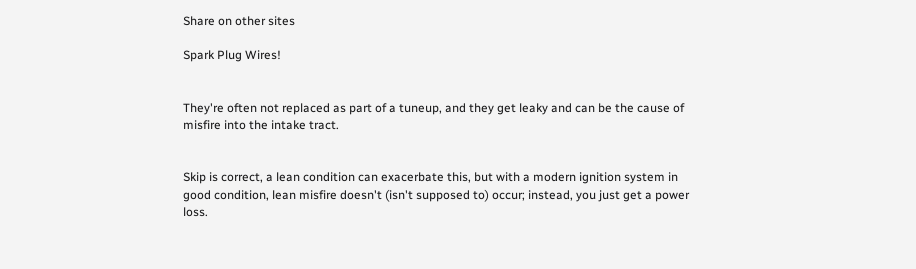Share on other sites

Spark Plug Wires!


They're often not replaced as part of a tuneup, and they get leaky and can be the cause of misfire into the intake tract.


Skip is correct, a lean condition can exacerbate this, but with a modern ignition system in good condition, lean misfire doesn't (isn't supposed to) occur; instead, you just get a power loss.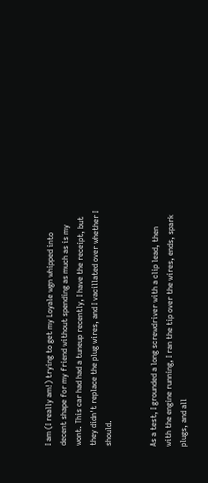I am (I really am!) trying to get my Loyale wgn whipped into decent shape for my friend without spending as much as is my wont. This car had had a tuneup recently, I have the receipt, but they didn't replace the plug wires, and I vacillated over whether I should.


As a test, I grounded a long screwdriver with a clip lead, then with the engine running, I ran the tip over the wires, ends, spark plugs, and all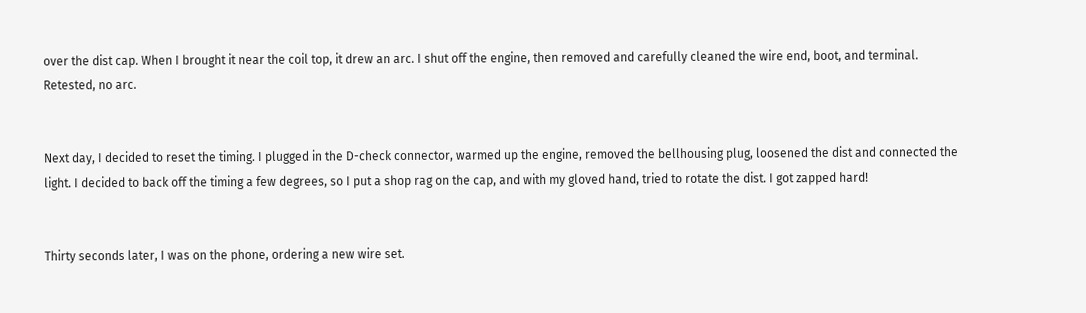over the dist cap. When I brought it near the coil top, it drew an arc. I shut off the engine, then removed and carefully cleaned the wire end, boot, and terminal. Retested, no arc.


Next day, I decided to reset the timing. I plugged in the D-check connector, warmed up the engine, removed the bellhousing plug, loosened the dist and connected the light. I decided to back off the timing a few degrees, so I put a shop rag on the cap, and with my gloved hand, tried to rotate the dist. I got zapped hard!


Thirty seconds later, I was on the phone, ordering a new wire set.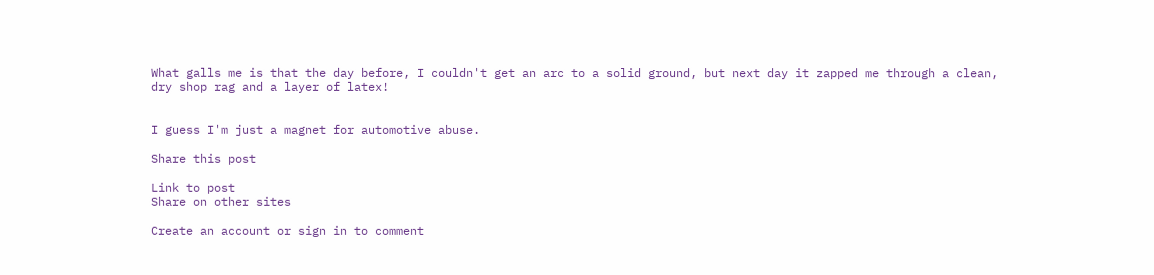What galls me is that the day before, I couldn't get an arc to a solid ground, but next day it zapped me through a clean, dry shop rag and a layer of latex!


I guess I'm just a magnet for automotive abuse.

Share this post

Link to post
Share on other sites

Create an account or sign in to comment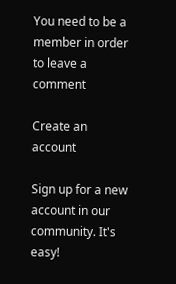You need to be a member in order to leave a comment

Create an account

Sign up for a new account in our community. It's easy!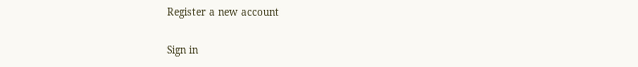Register a new account

Sign in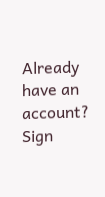Already have an account? Sign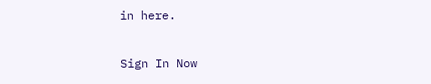in here.

Sign In Now